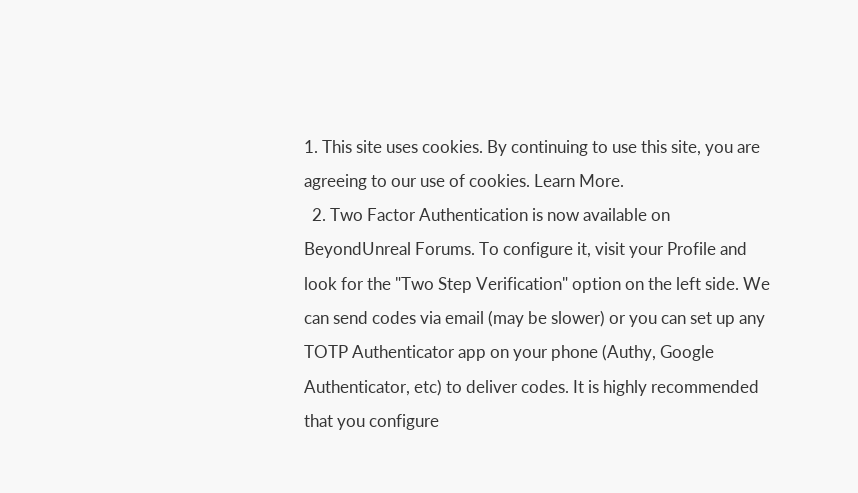1. This site uses cookies. By continuing to use this site, you are agreeing to our use of cookies. Learn More.
  2. Two Factor Authentication is now available on BeyondUnreal Forums. To configure it, visit your Profile and look for the "Two Step Verification" option on the left side. We can send codes via email (may be slower) or you can set up any TOTP Authenticator app on your phone (Authy, Google Authenticator, etc) to deliver codes. It is highly recommended that you configure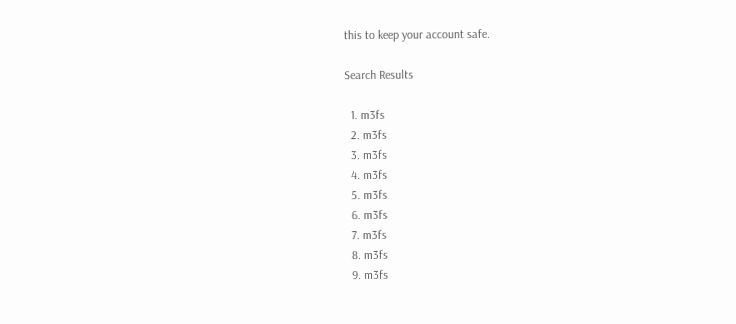this to keep your account safe.

Search Results

  1. m3fs
  2. m3fs
  3. m3fs
  4. m3fs
  5. m3fs
  6. m3fs
  7. m3fs
  8. m3fs
  9. m3fs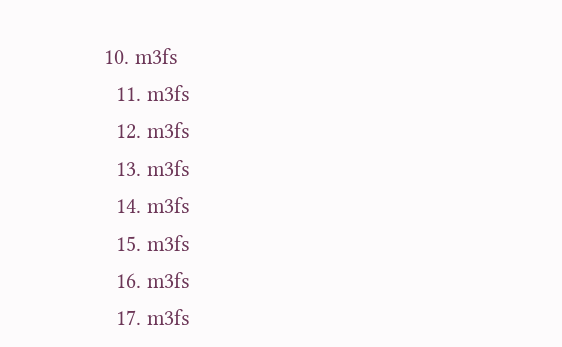10. m3fs
  11. m3fs
  12. m3fs
  13. m3fs
  14. m3fs
  15. m3fs
  16. m3fs
  17. m3fs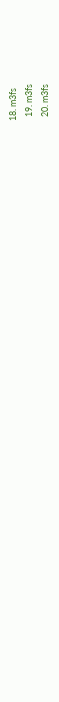18. m3fs
  19. m3fs
  20. m3fs